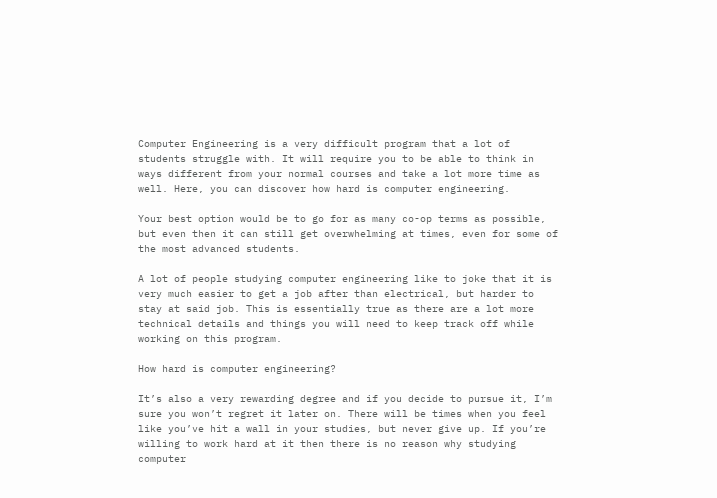Computer Engineering is a very difficult program that a lot of students struggle with. It will require you to be able to think in ways different from your normal courses and take a lot more time as well. Here, you can discover how hard is computer engineering.

Your best option would be to go for as many co-op terms as possible, but even then it can still get overwhelming at times, even for some of the most advanced students.

A lot of people studying computer engineering like to joke that it is very much easier to get a job after than electrical, but harder to stay at said job. This is essentially true as there are a lot more technical details and things you will need to keep track off while working on this program.

How hard is computer engineering?

It’s also a very rewarding degree and if you decide to pursue it, I’m sure you won’t regret it later on. There will be times when you feel like you’ve hit a wall in your studies, but never give up. If you’re willing to work hard at it then there is no reason why studying computer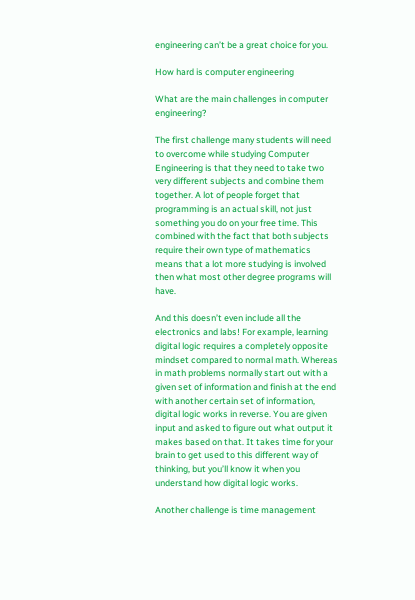engineering can’t be a great choice for you.

How hard is computer engineering

What are the main challenges in computer engineering?

The first challenge many students will need to overcome while studying Computer Engineering is that they need to take two very different subjects and combine them together. A lot of people forget that programming is an actual skill, not just something you do on your free time. This combined with the fact that both subjects require their own type of mathematics means that a lot more studying is involved then what most other degree programs will have.

And this doesn’t even include all the electronics and labs! For example, learning digital logic requires a completely opposite mindset compared to normal math. Whereas in math problems normally start out with a given set of information and finish at the end with another certain set of information, digital logic works in reverse. You are given input and asked to figure out what output it makes based on that. It takes time for your brain to get used to this different way of thinking, but you’ll know it when you understand how digital logic works.

Another challenge is time management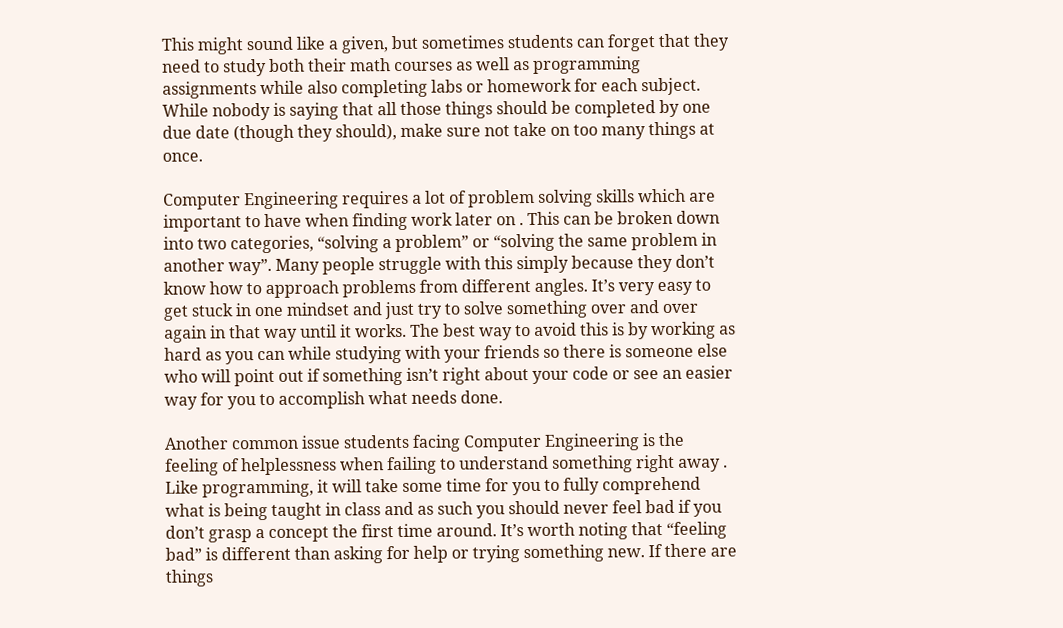This might sound like a given, but sometimes students can forget that they need to study both their math courses as well as programming assignments while also completing labs or homework for each subject. While nobody is saying that all those things should be completed by one due date (though they should), make sure not take on too many things at once.

Computer Engineering requires a lot of problem solving skills which are important to have when finding work later on . This can be broken down into two categories, “solving a problem” or “solving the same problem in another way”. Many people struggle with this simply because they don’t know how to approach problems from different angles. It’s very easy to get stuck in one mindset and just try to solve something over and over again in that way until it works. The best way to avoid this is by working as hard as you can while studying with your friends so there is someone else who will point out if something isn’t right about your code or see an easier way for you to accomplish what needs done.

Another common issue students facing Computer Engineering is the feeling of helplessness when failing to understand something right away . Like programming, it will take some time for you to fully comprehend what is being taught in class and as such you should never feel bad if you don’t grasp a concept the first time around. It’s worth noting that “feeling bad” is different than asking for help or trying something new. If there are things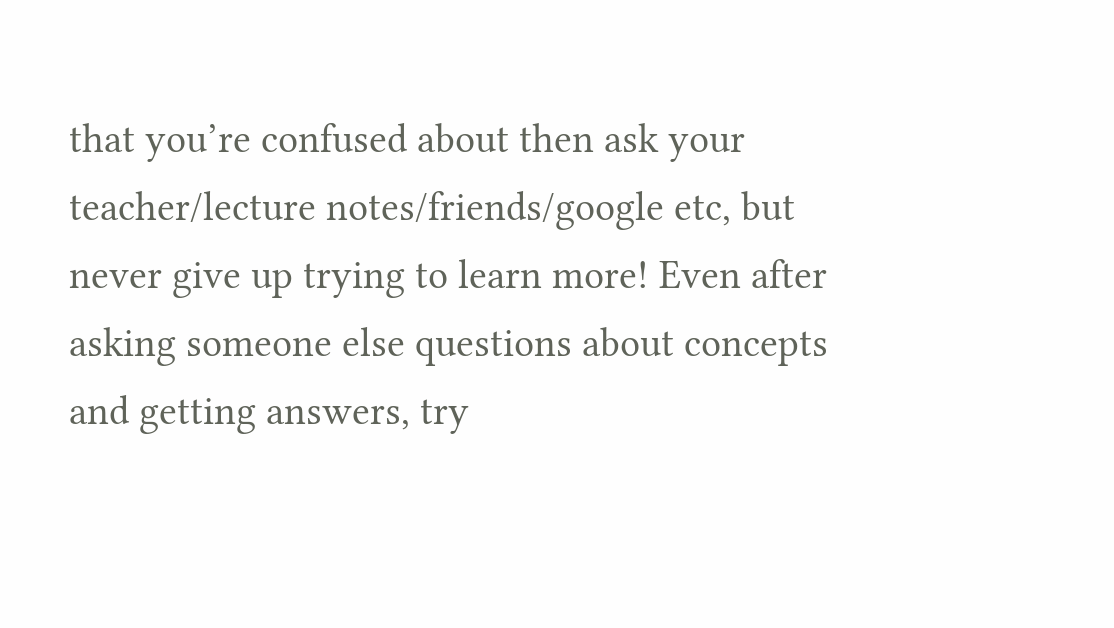that you’re confused about then ask your teacher/lecture notes/friends/google etc, but never give up trying to learn more! Even after asking someone else questions about concepts and getting answers, try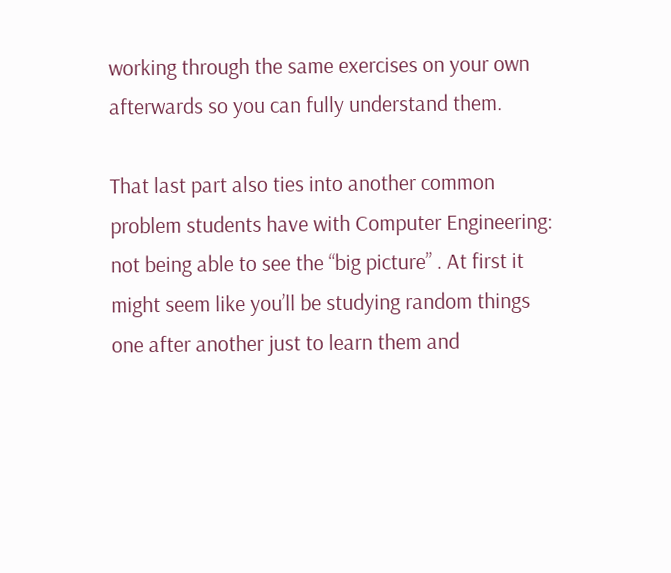working through the same exercises on your own afterwards so you can fully understand them.

That last part also ties into another common problem students have with Computer Engineering: not being able to see the “big picture” . At first it might seem like you’ll be studying random things one after another just to learn them and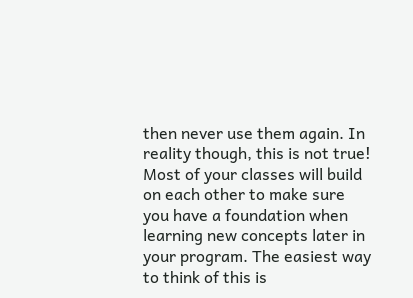then never use them again. In reality though, this is not true! Most of your classes will build on each other to make sure you have a foundation when learning new concepts later in your program. The easiest way to think of this is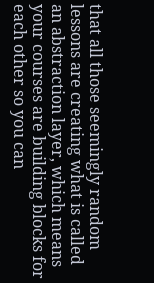that all those seemingly random lessons are creating what is called an abstraction layer, which means your courses are building blocks for each other so you can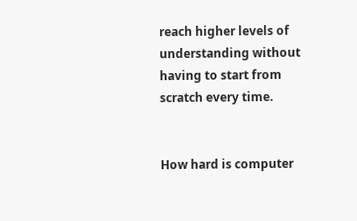reach higher levels of understanding without having to start from scratch every time.


How hard is computer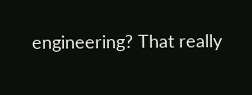engineering? That really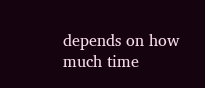depends on how much time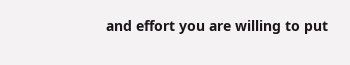and effort you are willing to put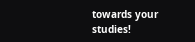towards your studies!